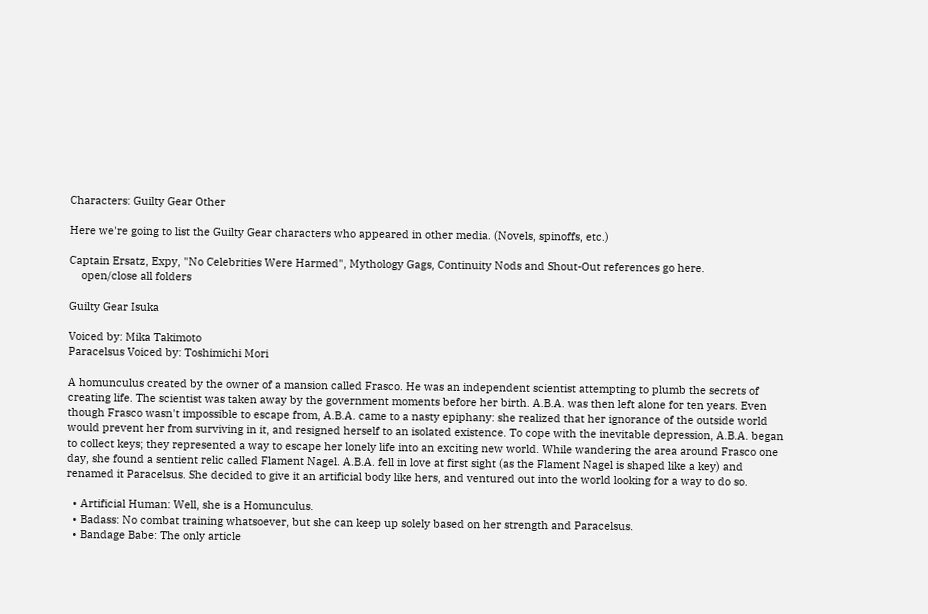Characters: Guilty Gear Other

Here we're going to list the Guilty Gear characters who appeared in other media. (Novels, spinoffs, etc.)

Captain Ersatz, Expy, "No Celebrities Were Harmed", Mythology Gags, Continuity Nods and Shout-Out references go here.
    open/close all folders

Guilty Gear Isuka

Voiced by: Mika Takimoto
Paracelsus Voiced by: Toshimichi Mori

A homunculus created by the owner of a mansion called Frasco. He was an independent scientist attempting to plumb the secrets of creating life. The scientist was taken away by the government moments before her birth. A.B.A. was then left alone for ten years. Even though Frasco wasn't impossible to escape from, A.B.A. came to a nasty epiphany: she realized that her ignorance of the outside world would prevent her from surviving in it, and resigned herself to an isolated existence. To cope with the inevitable depression, A.B.A. began to collect keys; they represented a way to escape her lonely life into an exciting new world. While wandering the area around Frasco one day, she found a sentient relic called Flament Nagel. A.B.A. fell in love at first sight (as the Flament Nagel is shaped like a key) and renamed it Paracelsus. She decided to give it an artificial body like hers, and ventured out into the world looking for a way to do so.

  • Artificial Human: Well, she is a Homunculus.
  • Badass: No combat training whatsoever, but she can keep up solely based on her strength and Paracelsus.
  • Bandage Babe: The only article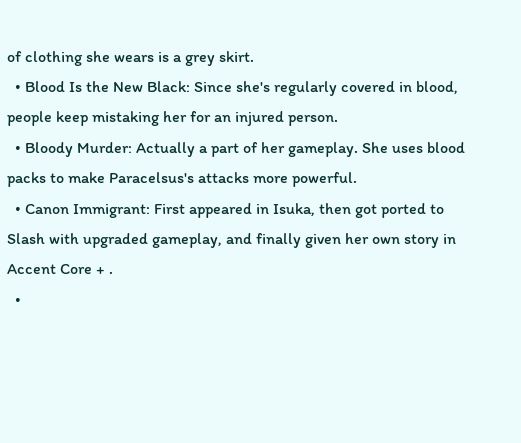of clothing she wears is a grey skirt.
  • Blood Is the New Black: Since she's regularly covered in blood, people keep mistaking her for an injured person.
  • Bloody Murder: Actually a part of her gameplay. She uses blood packs to make Paracelsus's attacks more powerful.
  • Canon Immigrant: First appeared in Isuka, then got ported to Slash with upgraded gameplay, and finally given her own story in Accent Core + .
  •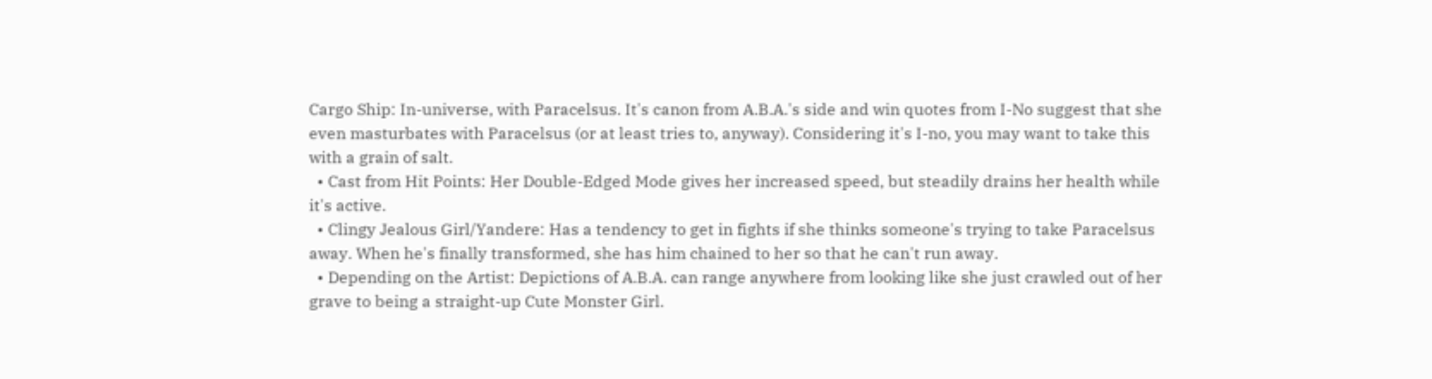Cargo Ship: In-universe, with Paracelsus. It's canon from A.B.A.'s side and win quotes from I-No suggest that she even masturbates with Paracelsus (or at least tries to, anyway). Considering it's I-no, you may want to take this with a grain of salt.
  • Cast from Hit Points: Her Double-Edged Mode gives her increased speed, but steadily drains her health while it's active.
  • Clingy Jealous Girl/Yandere: Has a tendency to get in fights if she thinks someone's trying to take Paracelsus away. When he's finally transformed, she has him chained to her so that he can't run away.
  • Depending on the Artist: Depictions of A.B.A. can range anywhere from looking like she just crawled out of her grave to being a straight-up Cute Monster Girl.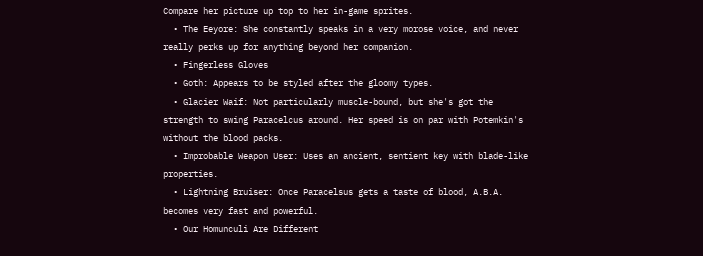Compare her picture up top to her in-game sprites.
  • The Eeyore: She constantly speaks in a very morose voice, and never really perks up for anything beyond her companion.
  • Fingerless Gloves
  • Goth: Appears to be styled after the gloomy types.
  • Glacier Waif: Not particularly muscle-bound, but she's got the strength to swing Paracelcus around. Her speed is on par with Potemkin's without the blood packs.
  • Improbable Weapon User: Uses an ancient, sentient key with blade-like properties.
  • Lightning Bruiser: Once Paracelsus gets a taste of blood, A.B.A. becomes very fast and powerful.
  • Our Homunculi Are Different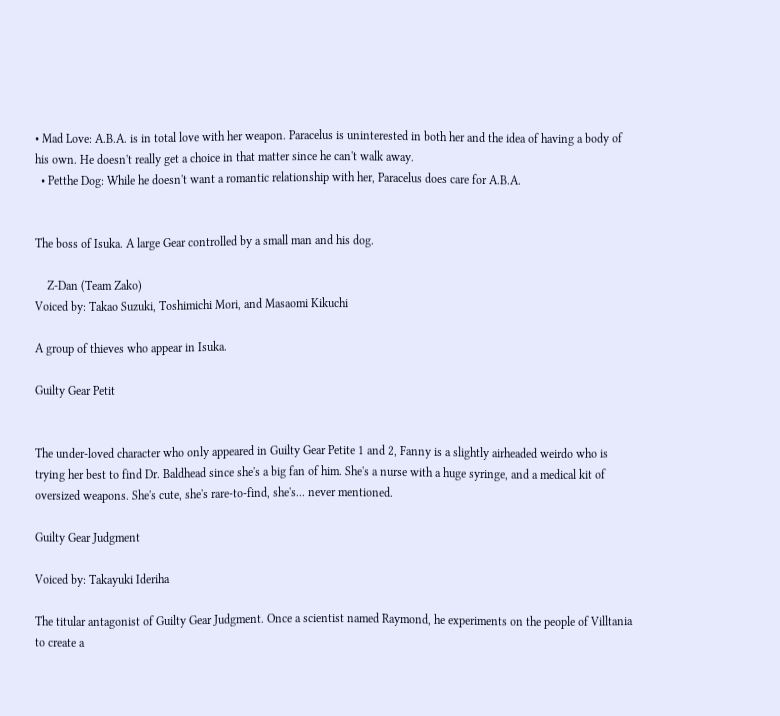• Mad Love: A.B.A. is in total love with her weapon. Paracelus is uninterested in both her and the idea of having a body of his own. He doesn't really get a choice in that matter since he can't walk away.
  • Petthe Dog: While he doesn't want a romantic relationship with her, Paracelus does care for A.B.A.


The boss of Isuka. A large Gear controlled by a small man and his dog.

    Z-Dan (Team Zako)
Voiced by: Takao Suzuki, Toshimichi Mori, and Masaomi Kikuchi

A group of thieves who appear in Isuka.

Guilty Gear Petit


The under-loved character who only appeared in Guilty Gear Petite 1 and 2, Fanny is a slightly airheaded weirdo who is trying her best to find Dr. Baldhead since she's a big fan of him. She's a nurse with a huge syringe, and a medical kit of oversized weapons. She's cute, she's rare-to-find, she's... never mentioned.

Guilty Gear Judgment

Voiced by: Takayuki Ideriha

The titular antagonist of Guilty Gear Judgment. Once a scientist named Raymond, he experiments on the people of Villtania to create a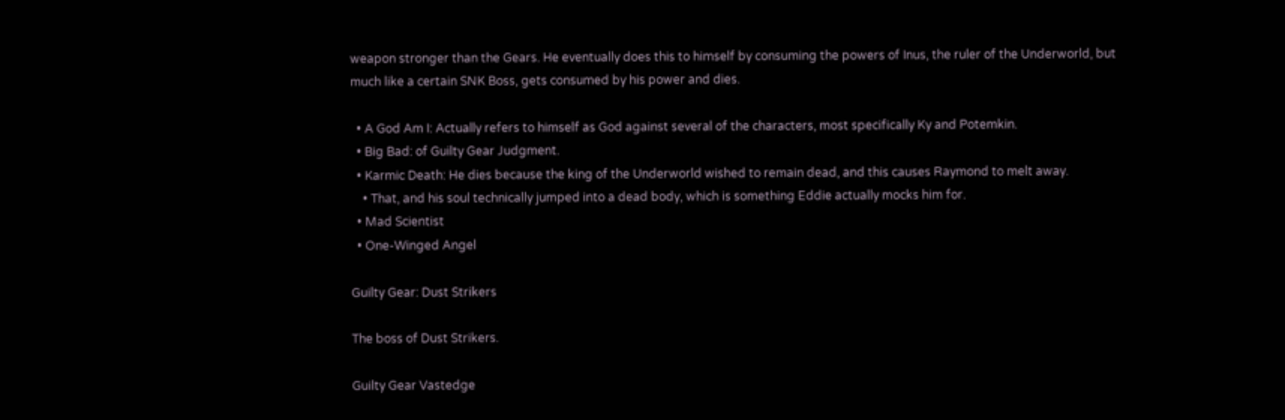weapon stronger than the Gears. He eventually does this to himself by consuming the powers of Inus, the ruler of the Underworld, but much like a certain SNK Boss, gets consumed by his power and dies.

  • A God Am I: Actually refers to himself as God against several of the characters, most specifically Ky and Potemkin.
  • Big Bad: of Guilty Gear Judgment.
  • Karmic Death: He dies because the king of the Underworld wished to remain dead, and this causes Raymond to melt away.
    • That, and his soul technically jumped into a dead body, which is something Eddie actually mocks him for.
  • Mad Scientist
  • One-Winged Angel

Guilty Gear: Dust Strikers

The boss of Dust Strikers.

Guilty Gear Vastedge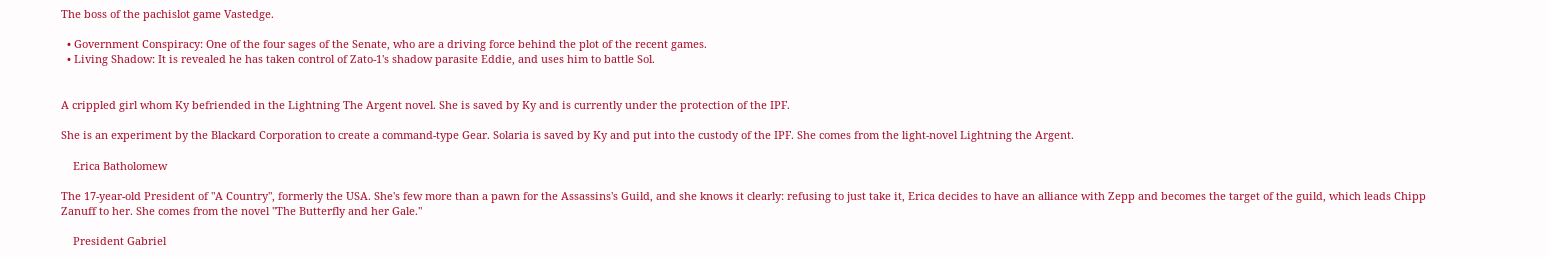The boss of the pachislot game Vastedge.

  • Government Conspiracy: One of the four sages of the Senate, who are a driving force behind the plot of the recent games.
  • Living Shadow: It is revealed he has taken control of Zato-1's shadow parasite Eddie, and uses him to battle Sol.


A crippled girl whom Ky befriended in the Lightning The Argent novel. She is saved by Ky and is currently under the protection of the IPF.

She is an experiment by the Blackard Corporation to create a command-type Gear. Solaria is saved by Ky and put into the custody of the IPF. She comes from the light-novel Lightning the Argent.

    Erica Batholomew

The 17-year-old President of "A Country", formerly the USA. She's few more than a pawn for the Assassins's Guild, and she knows it clearly: refusing to just take it, Erica decides to have an alliance with Zepp and becomes the target of the guild, which leads Chipp Zanuff to her. She comes from the novel "The Butterfly and her Gale."

    President Gabriel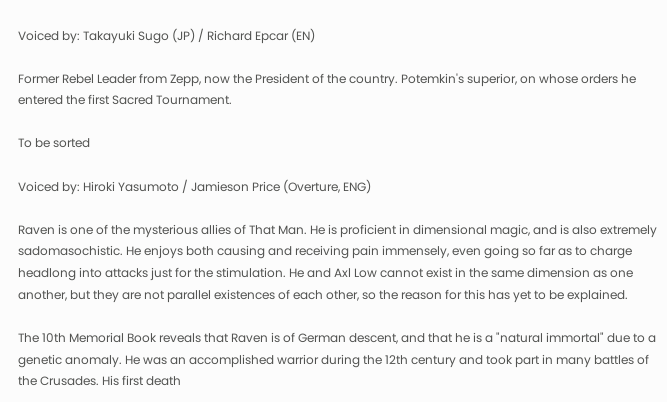Voiced by: Takayuki Sugo (JP) / Richard Epcar (EN)

Former Rebel Leader from Zepp, now the President of the country. Potemkin's superior, on whose orders he entered the first Sacred Tournament.

To be sorted

Voiced by: Hiroki Yasumoto / Jamieson Price (Overture, ENG)

Raven is one of the mysterious allies of That Man. He is proficient in dimensional magic, and is also extremely sadomasochistic. He enjoys both causing and receiving pain immensely, even going so far as to charge headlong into attacks just for the stimulation. He and Axl Low cannot exist in the same dimension as one another, but they are not parallel existences of each other, so the reason for this has yet to be explained.

The 10th Memorial Book reveals that Raven is of German descent, and that he is a "natural immortal" due to a genetic anomaly. He was an accomplished warrior during the 12th century and took part in many battles of the Crusades. His first death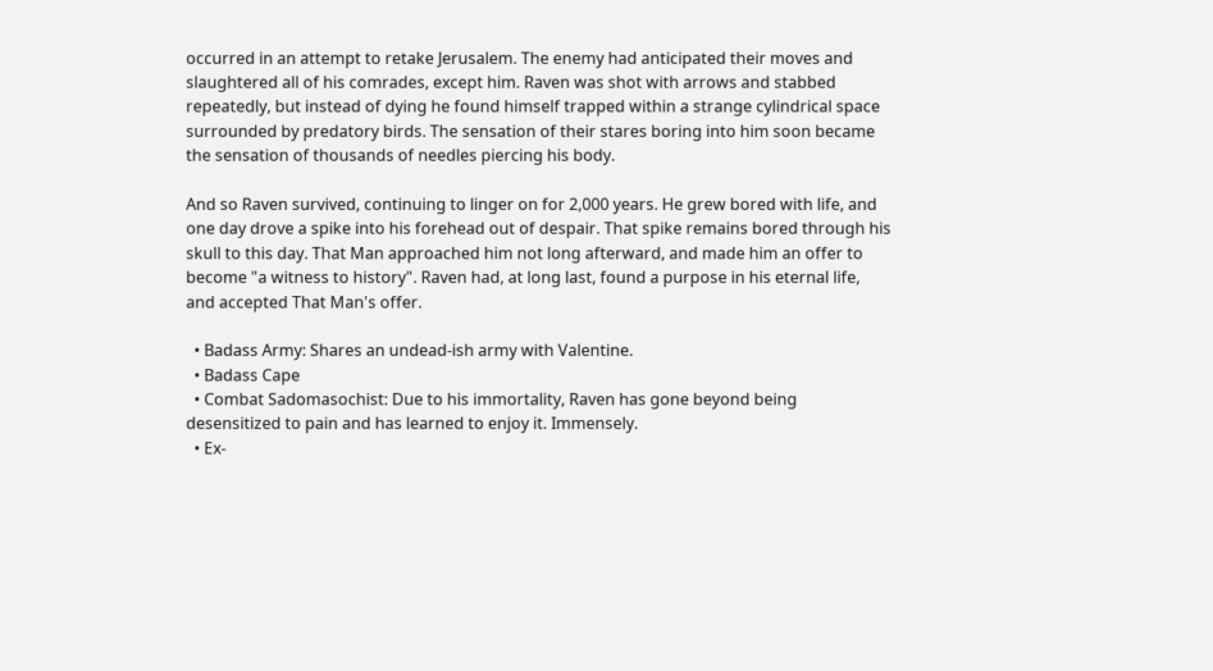occurred in an attempt to retake Jerusalem. The enemy had anticipated their moves and slaughtered all of his comrades, except him. Raven was shot with arrows and stabbed repeatedly, but instead of dying he found himself trapped within a strange cylindrical space surrounded by predatory birds. The sensation of their stares boring into him soon became the sensation of thousands of needles piercing his body.

And so Raven survived, continuing to linger on for 2,000 years. He grew bored with life, and one day drove a spike into his forehead out of despair. That spike remains bored through his skull to this day. That Man approached him not long afterward, and made him an offer to become "a witness to history". Raven had, at long last, found a purpose in his eternal life, and accepted That Man's offer.

  • Badass Army: Shares an undead-ish army with Valentine.
  • Badass Cape
  • Combat Sadomasochist: Due to his immortality, Raven has gone beyond being desensitized to pain and has learned to enjoy it. Immensely.
  • Ex-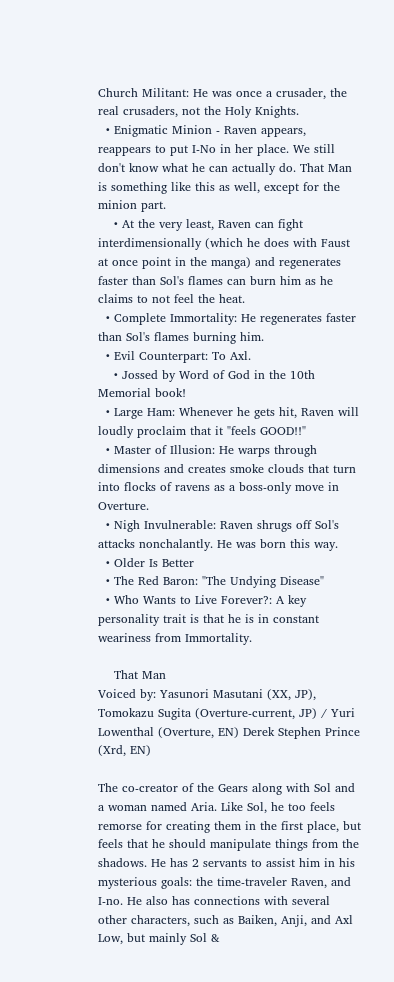Church Militant: He was once a crusader, the real crusaders, not the Holy Knights.
  • Enigmatic Minion - Raven appears, reappears to put I-No in her place. We still don't know what he can actually do. That Man is something like this as well, except for the minion part.
    • At the very least, Raven can fight interdimensionally (which he does with Faust at once point in the manga) and regenerates faster than Sol's flames can burn him as he claims to not feel the heat.
  • Complete Immortality: He regenerates faster than Sol's flames burning him.
  • Evil Counterpart: To Axl.
    • Jossed by Word of God in the 10th Memorial book!
  • Large Ham: Whenever he gets hit, Raven will loudly proclaim that it "feels GOOD!!"
  • Master of Illusion: He warps through dimensions and creates smoke clouds that turn into flocks of ravens as a boss-only move in Overture.
  • Nigh Invulnerable: Raven shrugs off Sol's attacks nonchalantly. He was born this way.
  • Older Is Better
  • The Red Baron: "The Undying Disease"
  • Who Wants to Live Forever?: A key personality trait is that he is in constant weariness from Immortality.

    That Man
Voiced by: Yasunori Masutani (XX, JP), Tomokazu Sugita (Overture-current, JP) / Yuri Lowenthal (Overture, EN) Derek Stephen Prince (Xrd, EN)

The co-creator of the Gears along with Sol and a woman named Aria. Like Sol, he too feels remorse for creating them in the first place, but feels that he should manipulate things from the shadows. He has 2 servants to assist him in his mysterious goals: the time-traveler Raven, and I-no. He also has connections with several other characters, such as Baiken, Anji, and Axl Low, but mainly Sol &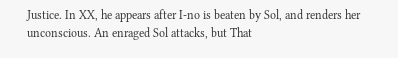Justice. In XX, he appears after I-no is beaten by Sol, and renders her unconscious. An enraged Sol attacks, but That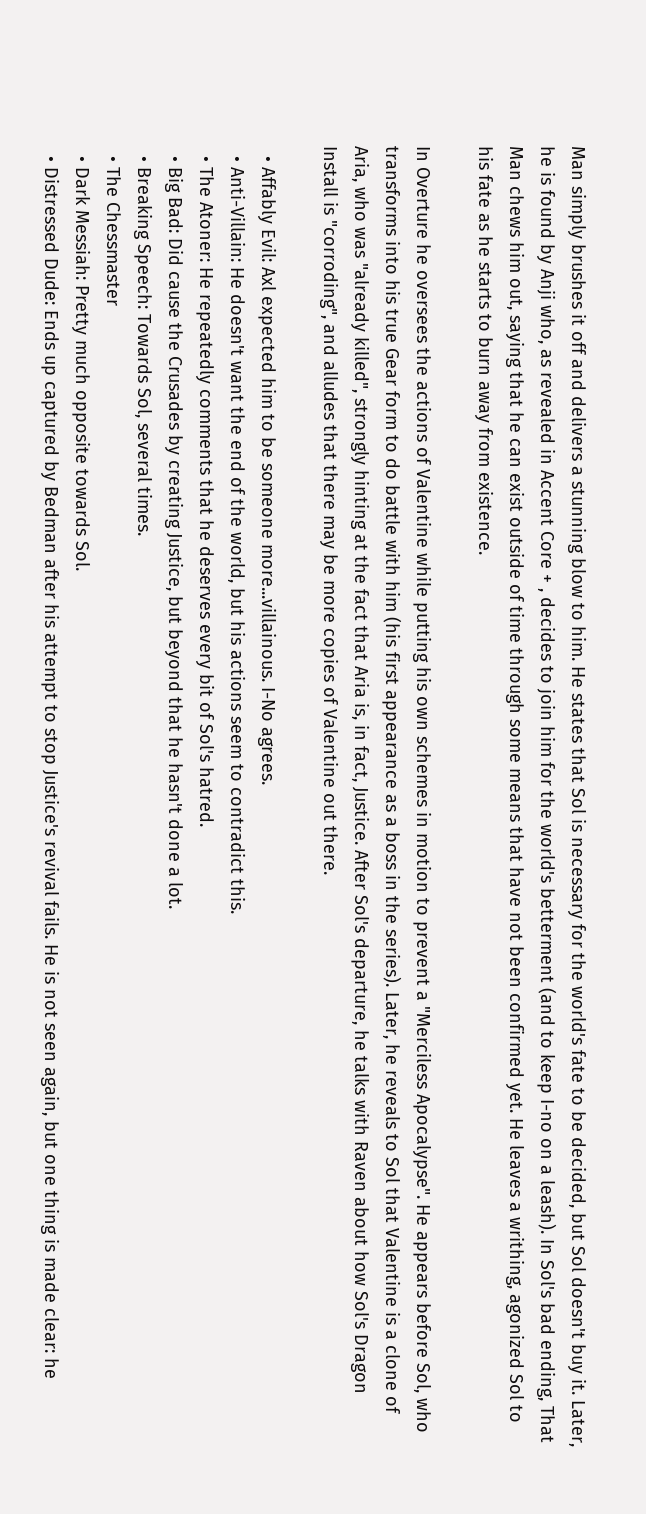Man simply brushes it off and delivers a stunning blow to him. He states that Sol is necessary for the world's fate to be decided, but Sol doesn't buy it. Later, he is found by Anji who, as revealed in Accent Core + , decides to join him for the world's betterment (and to keep I-no on a leash). In Sol's bad ending, That Man chews him out, saying that he can exist outside of time through some means that have not been confirmed yet. He leaves a writhing, agonized Sol to his fate as he starts to burn away from existence.

In Overture he oversees the actions of Valentine while putting his own schemes in motion to prevent a "Merciless Apocalypse". He appears before Sol, who transforms into his true Gear form to do battle with him (his first appearance as a boss in the series). Later, he reveals to Sol that Valentine is a clone of Aria, who was "already killed", strongly hinting at the fact that Aria is, in fact, Justice. After Sol's departure, he talks with Raven about how Sol's Dragon Install is "corroding", and alludes that there may be more copies of Valentine out there.

  • Affably Evil: Axl expected him to be someone more...villainous. I-No agrees.
  • Anti-Villain: He doesn't want the end of the world, but his actions seem to contradict this.
  • The Atoner: He repeatedly comments that he deserves every bit of Sol's hatred.
  • Big Bad: Did cause the Crusades by creating Justice, but beyond that he hasn't done a lot.
  • Breaking Speech: Towards Sol, several times.
  • The Chessmaster
  • Dark Messiah: Pretty much opposite towards Sol.
  • Distressed Dude: Ends up captured by Bedman after his attempt to stop Justice's revival fails. He is not seen again, but one thing is made clear: he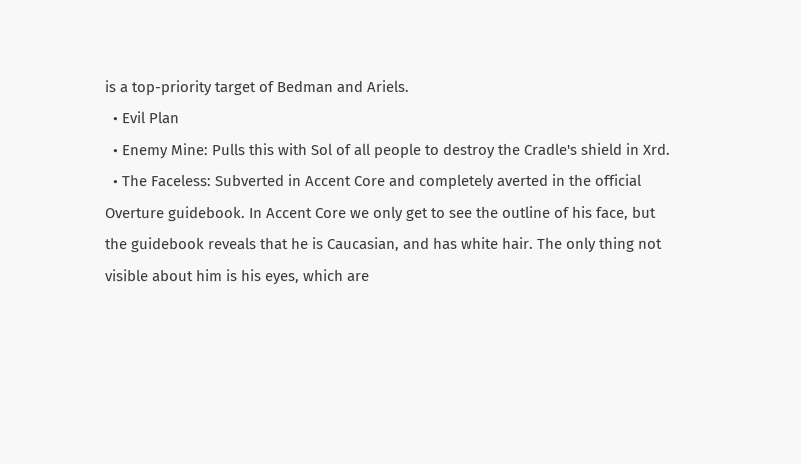is a top-priority target of Bedman and Ariels.
  • Evil Plan
  • Enemy Mine: Pulls this with Sol of all people to destroy the Cradle's shield in Xrd.
  • The Faceless: Subverted in Accent Core and completely averted in the official Overture guidebook. In Accent Core we only get to see the outline of his face, but the guidebook reveals that he is Caucasian, and has white hair. The only thing not visible about him is his eyes, which are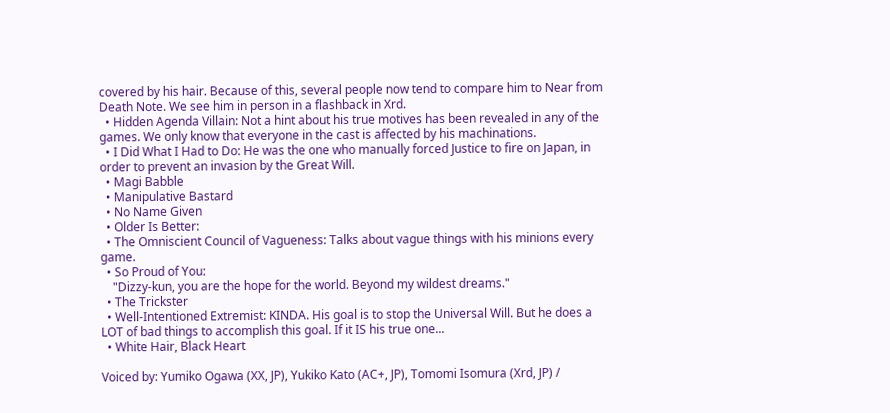covered by his hair. Because of this, several people now tend to compare him to Near from Death Note. We see him in person in a flashback in Xrd.
  • Hidden Agenda Villain: Not a hint about his true motives has been revealed in any of the games. We only know that everyone in the cast is affected by his machinations.
  • I Did What I Had to Do: He was the one who manually forced Justice to fire on Japan, in order to prevent an invasion by the Great Will.
  • Magi Babble
  • Manipulative Bastard
  • No Name Given
  • Older Is Better:
  • The Omniscient Council of Vagueness: Talks about vague things with his minions every game.
  • So Proud of You:
    "Dizzy-kun, you are the hope for the world. Beyond my wildest dreams."
  • The Trickster
  • Well-Intentioned Extremist: KINDA. His goal is to stop the Universal Will. But he does a LOT of bad things to accomplish this goal. If it IS his true one...
  • White Hair, Black Heart

Voiced by: Yumiko Ogawa (XX, JP), Yukiko Kato (AC+, JP), Tomomi Isomura (Xrd, JP) /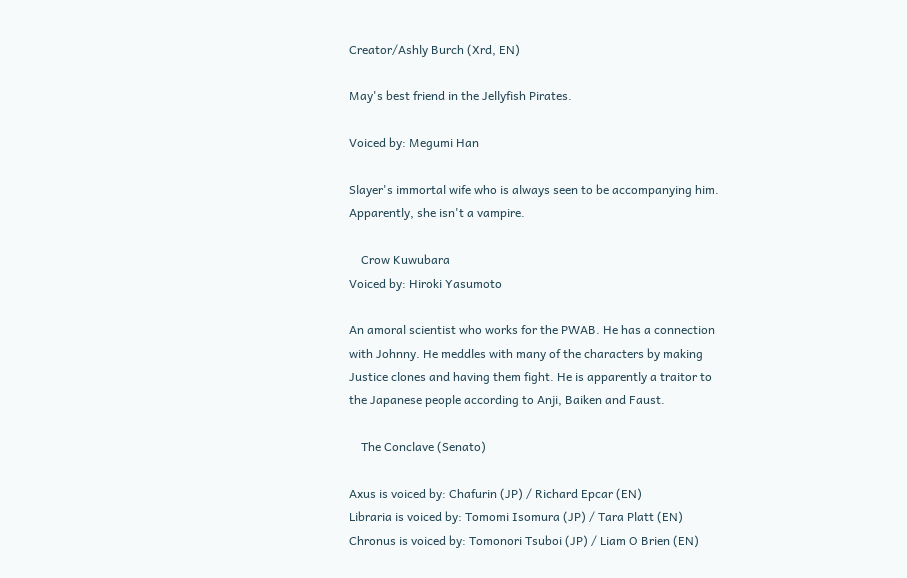Creator/Ashly Burch (Xrd, EN)

May's best friend in the Jellyfish Pirates.

Voiced by: Megumi Han

Slayer's immortal wife who is always seen to be accompanying him. Apparently, she isn't a vampire.

    Crow Kuwubara
Voiced by: Hiroki Yasumoto

An amoral scientist who works for the PWAB. He has a connection with Johnny. He meddles with many of the characters by making Justice clones and having them fight. He is apparently a traitor to the Japanese people according to Anji, Baiken and Faust.

    The Conclave (Senato)

Axus is voiced by: Chafurin (JP) / Richard Epcar (EN)
Libraria is voiced by: Tomomi Isomura (JP) / Tara Platt (EN)
Chronus is voiced by: Tomonori Tsuboi (JP) / Liam O Brien (EN)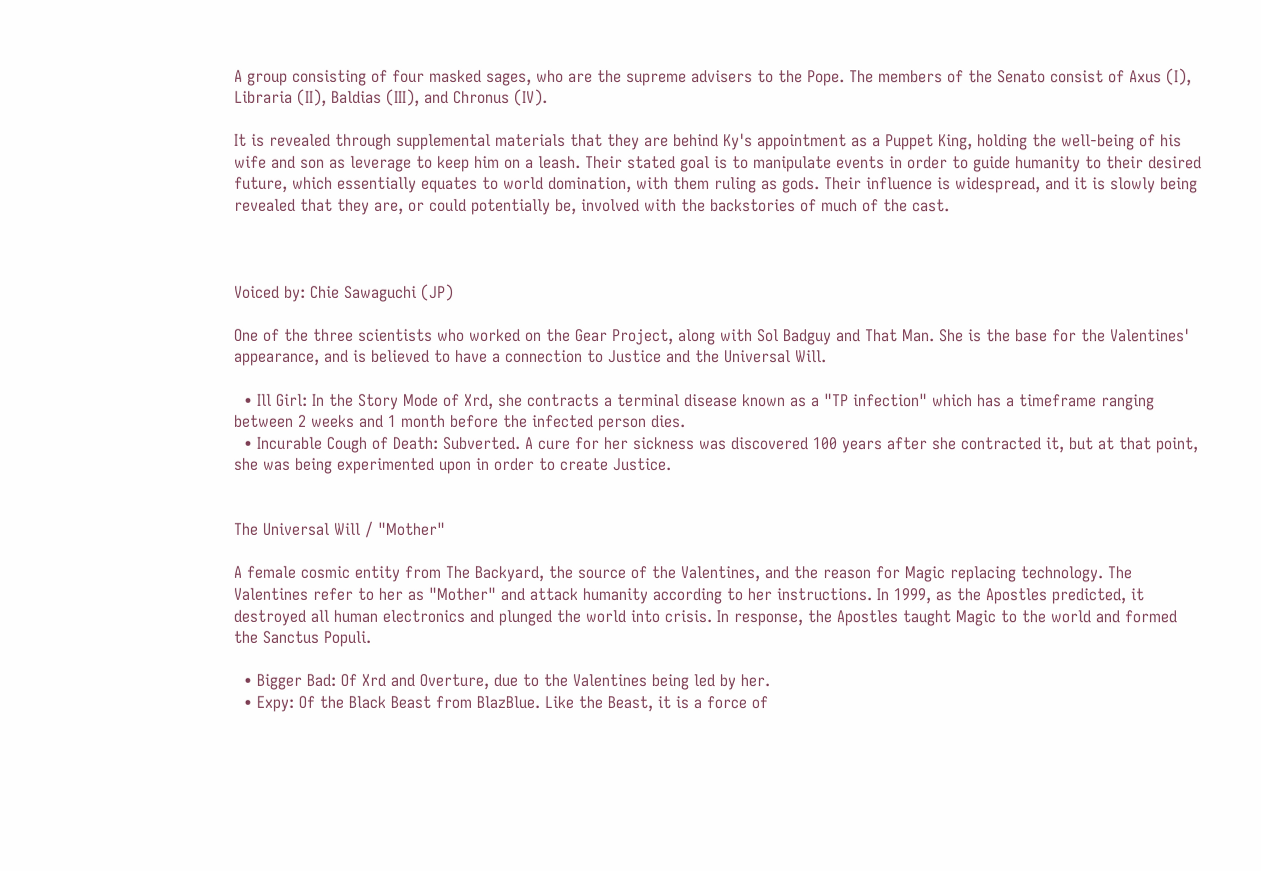A group consisting of four masked sages, who are the supreme advisers to the Pope. The members of the Senato consist of Axus (I), Libraria (II), Baldias (III), and Chronus (IV).

It is revealed through supplemental materials that they are behind Ky's appointment as a Puppet King, holding the well-being of his wife and son as leverage to keep him on a leash. Their stated goal is to manipulate events in order to guide humanity to their desired future, which essentially equates to world domination, with them ruling as gods. Their influence is widespread, and it is slowly being revealed that they are, or could potentially be, involved with the backstories of much of the cast.



Voiced by: Chie Sawaguchi (JP)

One of the three scientists who worked on the Gear Project, along with Sol Badguy and That Man. She is the base for the Valentines' appearance, and is believed to have a connection to Justice and the Universal Will.

  • Ill Girl: In the Story Mode of Xrd, she contracts a terminal disease known as a "TP infection" which has a timeframe ranging between 2 weeks and 1 month before the infected person dies.
  • Incurable Cough of Death: Subverted. A cure for her sickness was discovered 100 years after she contracted it, but at that point, she was being experimented upon in order to create Justice.


The Universal Will / "Mother"

A female cosmic entity from The Backyard, the source of the Valentines, and the reason for Magic replacing technology. The Valentines refer to her as "Mother" and attack humanity according to her instructions. In 1999, as the Apostles predicted, it destroyed all human electronics and plunged the world into crisis. In response, the Apostles taught Magic to the world and formed the Sanctus Populi.

  • Bigger Bad: Of Xrd and Overture, due to the Valentines being led by her.
  • Expy: Of the Black Beast from BlazBlue. Like the Beast, it is a force of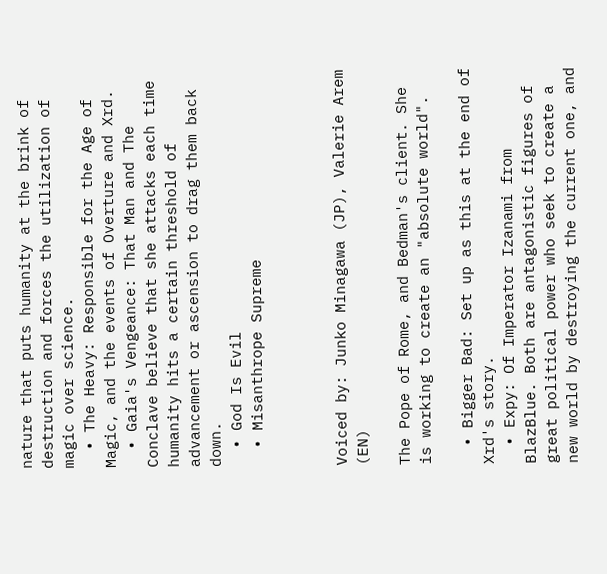nature that puts humanity at the brink of destruction and forces the utilization of magic over science.
  • The Heavy: Responsible for the Age of Magic, and the events of Overture and Xrd.
  • Gaia's Vengeance: That Man and The Conclave believe that she attacks each time humanity hits a certain threshold of advancement or ascension to drag them back down.
  • God Is Evil
  • Misanthrope Supreme



Voiced by: Junko Minagawa (JP), Valerie Arem (EN)

The Pope of Rome, and Bedman's client. She is working to create an "absolute world".

  • Bigger Bad: Set up as this at the end of Xrd's story.
  • Expy: Of Imperator Izanami from BlazBlue. Both are antagonistic figures of great political power who seek to create a new world by destroying the current one, and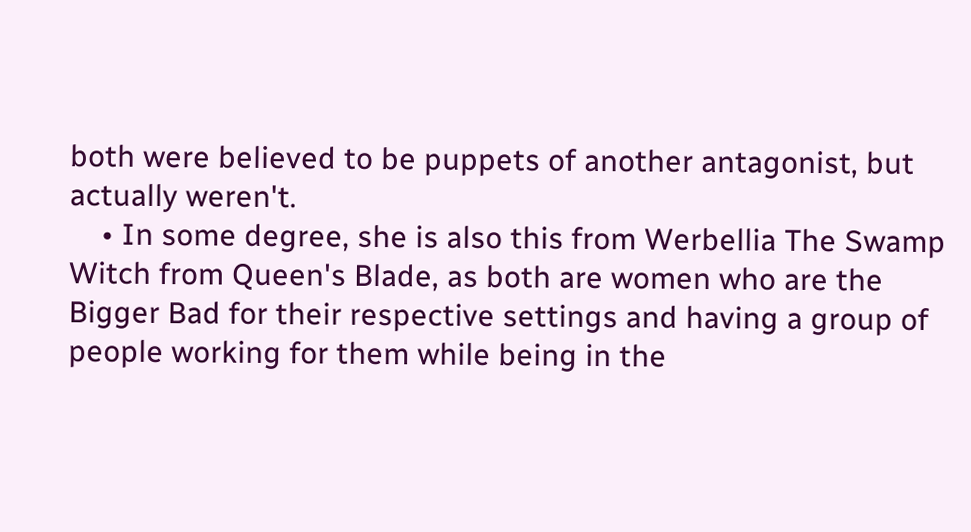both were believed to be puppets of another antagonist, but actually weren't.
    • In some degree, she is also this from Werbellia The Swamp Witch from Queen's Blade, as both are women who are the Bigger Bad for their respective settings and having a group of people working for them while being in the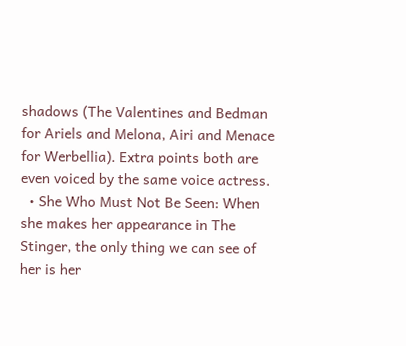shadows (The Valentines and Bedman for Ariels and Melona, Airi and Menace for Werbellia). Extra points both are even voiced by the same voice actress.
  • She Who Must Not Be Seen: When she makes her appearance in The Stinger, the only thing we can see of her is her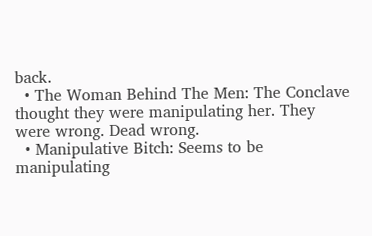back.
  • The Woman Behind The Men: The Conclave thought they were manipulating her. They were wrong. Dead wrong.
  • Manipulative Bitch: Seems to be manipulating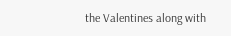the Valentines along with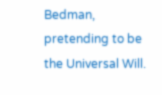Bedman, pretending to be the Universal Will.